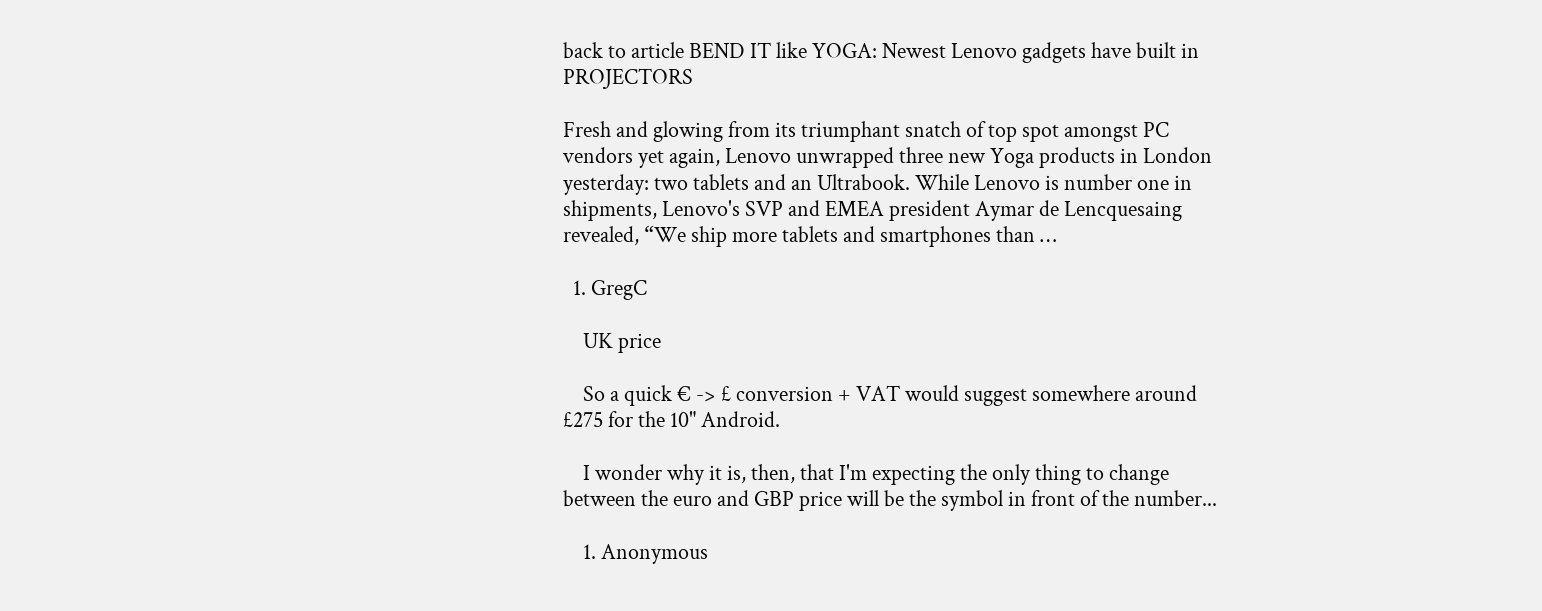back to article BEND IT like YOGA: Newest Lenovo gadgets have built in PROJECTORS

Fresh and glowing from its triumphant snatch of top spot amongst PC vendors yet again, Lenovo unwrapped three new Yoga products in London yesterday: two tablets and an Ultrabook. While Lenovo is number one in shipments, Lenovo's SVP and EMEA president Aymar de Lencquesaing revealed, “We ship more tablets and smartphones than …

  1. GregC

    UK price

    So a quick € -> £ conversion + VAT would suggest somewhere around £275 for the 10" Android.

    I wonder why it is, then, that I'm expecting the only thing to change between the euro and GBP price will be the symbol in front of the number...

    1. Anonymous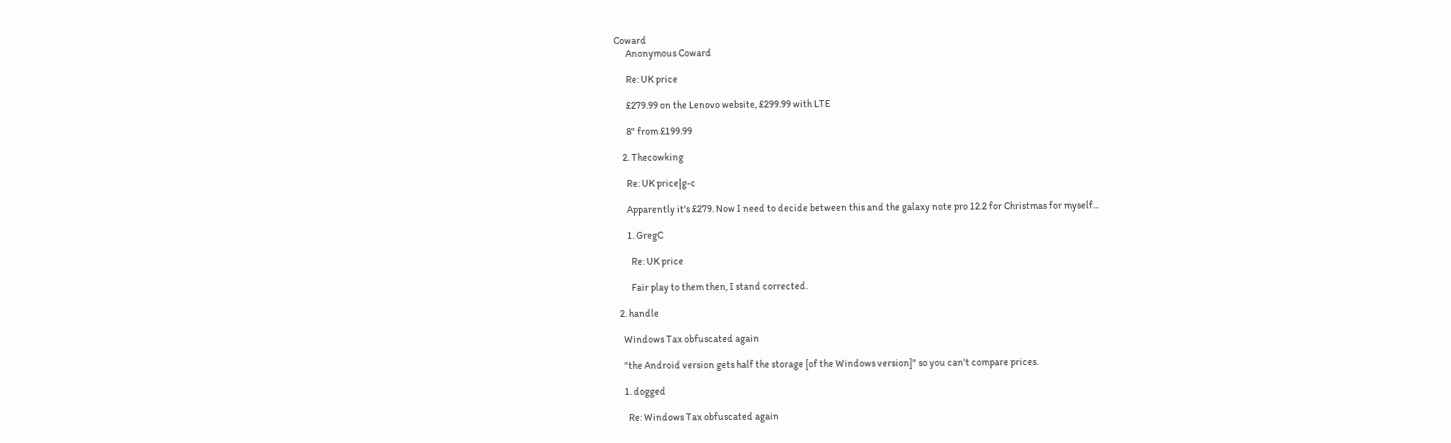Coward
      Anonymous Coward

      Re: UK price

      £279.99 on the Lenovo website, £299.99 with LTE

      8" from £199.99

    2. Thecowking

      Re: UK price|g-c

      Apparently it's £279. Now I need to decide between this and the galaxy note pro 12.2 for Christmas for myself...

      1. GregC

        Re: UK price

        Fair play to them then, I stand corrected.

  2. handle

    Windows Tax obfuscated again

    "the Android version gets half the storage [of the Windows version]" so you can't compare prices.

    1. dogged

      Re: Windows Tax obfuscated again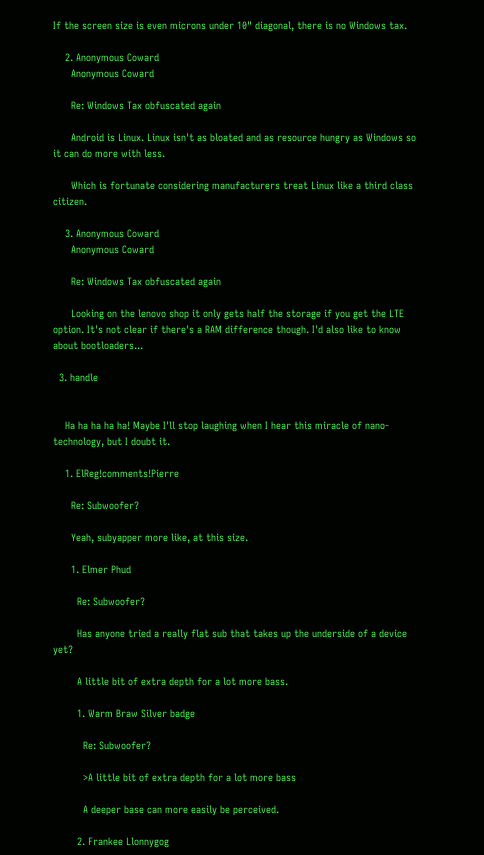If the screen size is even microns under 10" diagonal, there is no Windows tax.

    2. Anonymous Coward
      Anonymous Coward

      Re: Windows Tax obfuscated again

      Android is Linux. Linux isn't as bloated and as resource hungry as Windows so it can do more with less.

      Which is fortunate considering manufacturers treat Linux like a third class citizen.

    3. Anonymous Coward
      Anonymous Coward

      Re: Windows Tax obfuscated again

      Looking on the lenovo shop it only gets half the storage if you get the LTE option. It's not clear if there's a RAM difference though. I'd also like to know about bootloaders...

  3. handle


    Ha ha ha ha ha! Maybe I'll stop laughing when I hear this miracle of nano-technology, but I doubt it.

    1. ElReg!comments!Pierre

      Re: Subwoofer?

      Yeah, subyapper more like, at this size.

      1. Elmer Phud

        Re: Subwoofer?

        Has anyone tried a really flat sub that takes up the underside of a device yet?

        A little bit of extra depth for a lot more bass.

        1. Warm Braw Silver badge

          Re: Subwoofer?

          >A little bit of extra depth for a lot more bass

          A deeper base can more easily be perceived.

        2. Frankee Llonnygog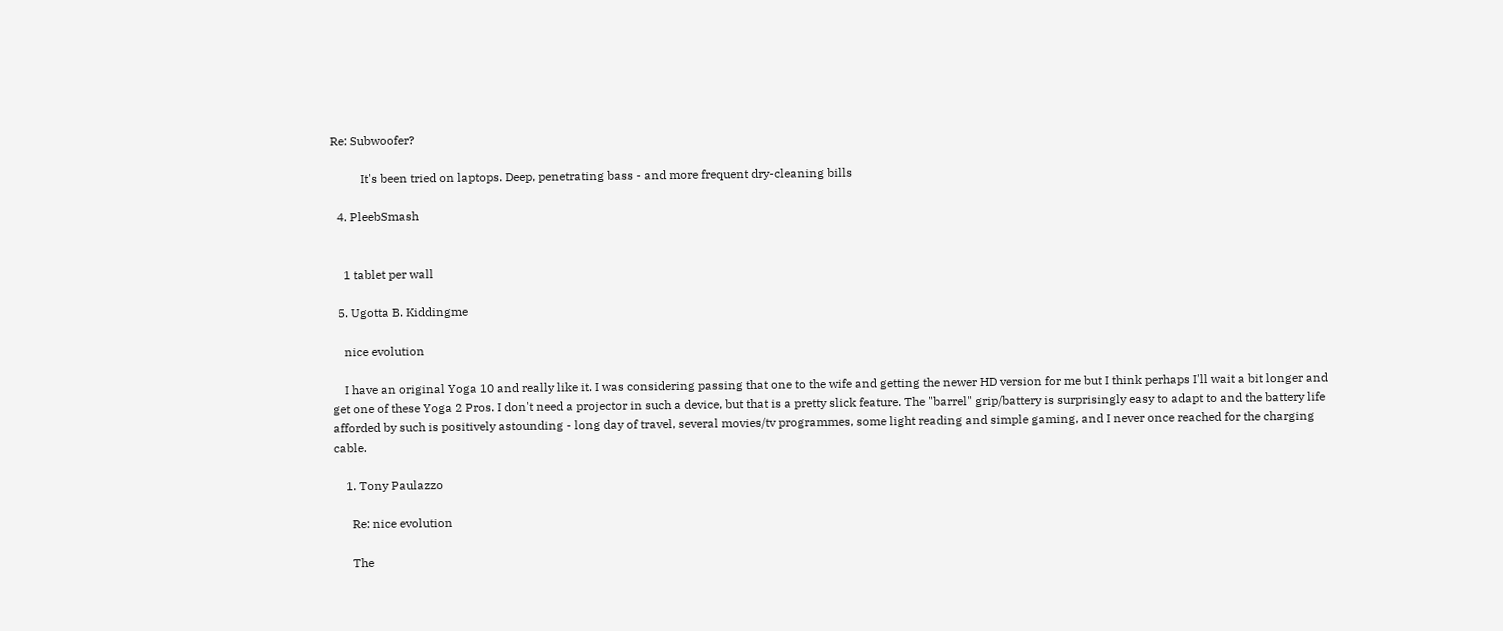Re: Subwoofer?

          It's been tried on laptops. Deep, penetrating bass - and more frequent dry-cleaning bills

  4. PleebSmash


    1 tablet per wall

  5. Ugotta B. Kiddingme

    nice evolution

    I have an original Yoga 10 and really like it. I was considering passing that one to the wife and getting the newer HD version for me but I think perhaps I'll wait a bit longer and get one of these Yoga 2 Pros. I don't need a projector in such a device, but that is a pretty slick feature. The "barrel" grip/battery is surprisingly easy to adapt to and the battery life afforded by such is positively astounding - long day of travel, several movies/tv programmes, some light reading and simple gaming, and I never once reached for the charging cable.

    1. Tony Paulazzo

      Re: nice evolution

      The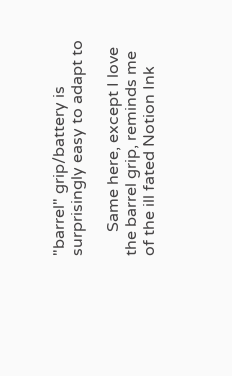"barrel" grip/battery is surprisingly easy to adapt to

      Same here, except I love the barrel grip, reminds me of the ill fated Notion Ink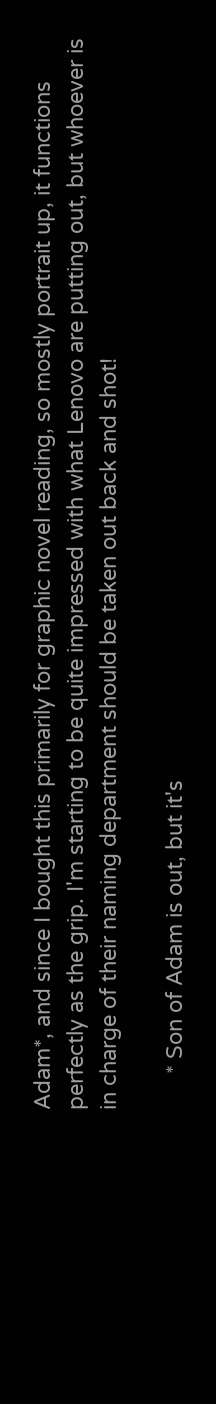Adam*, and since I bought this primarily for graphic novel reading, so mostly portrait up, it functions perfectly as the grip. I'm starting to be quite impressed with what Lenovo are putting out, but whoever is in charge of their naming department should be taken out back and shot!

      * Son of Adam is out, but it's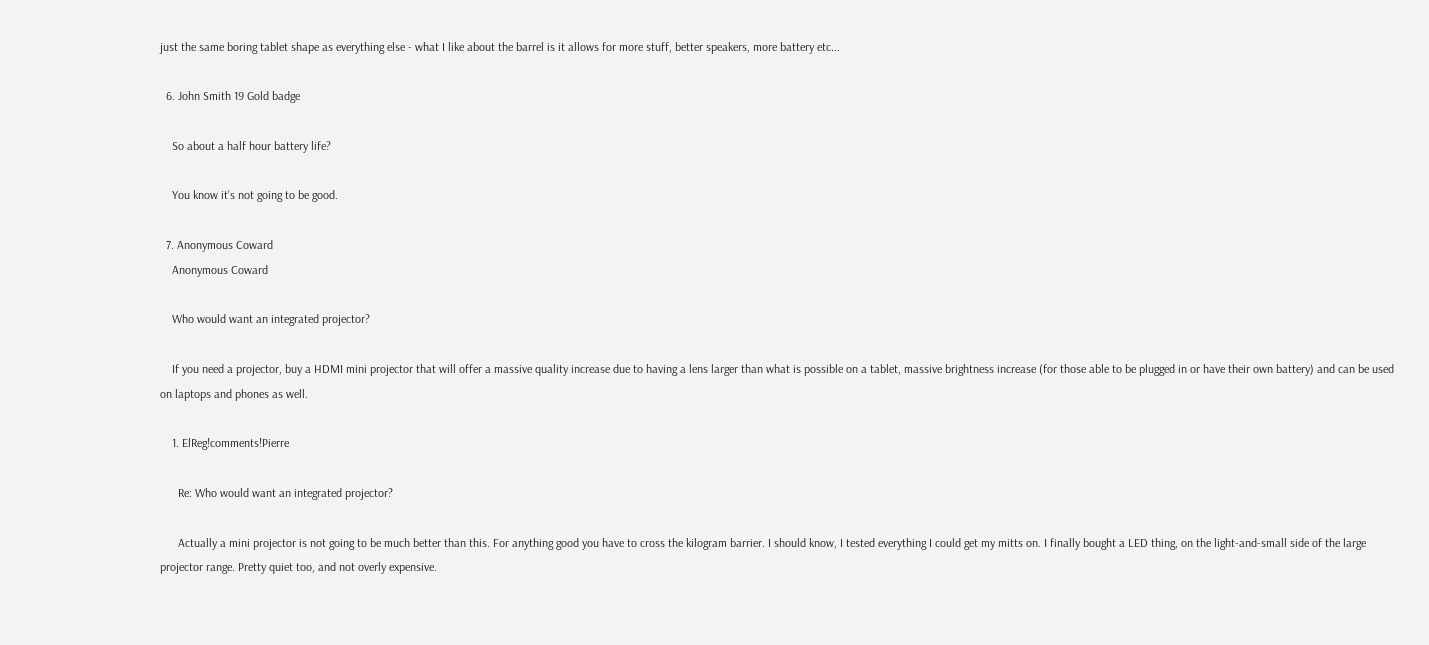just the same boring tablet shape as everything else - what I like about the barrel is it allows for more stuff, better speakers, more battery etc...

  6. John Smith 19 Gold badge

    So about a half hour battery life?

    You know it's not going to be good.

  7. Anonymous Coward
    Anonymous Coward

    Who would want an integrated projector?

    If you need a projector, buy a HDMI mini projector that will offer a massive quality increase due to having a lens larger than what is possible on a tablet, massive brightness increase (for those able to be plugged in or have their own battery) and can be used on laptops and phones as well.

    1. ElReg!comments!Pierre

      Re: Who would want an integrated projector?

      Actually a mini projector is not going to be much better than this. For anything good you have to cross the kilogram barrier. I should know, I tested everything I could get my mitts on. I finally bought a LED thing, on the light-and-small side of the large projector range. Pretty quiet too, and not overly expensive.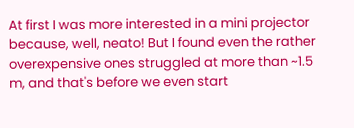At first I was more interested in a mini projector because, well, neato! But I found even the rather overexpensive ones struggled at more than ~1.5 m, and that's before we even start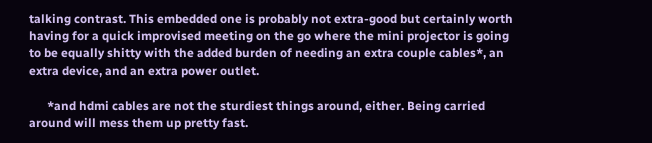talking contrast. This embedded one is probably not extra-good but certainly worth having for a quick improvised meeting on the go where the mini projector is going to be equally shitty with the added burden of needing an extra couple cables*, an extra device, and an extra power outlet.

      *and hdmi cables are not the sturdiest things around, either. Being carried around will mess them up pretty fast.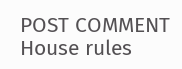POST COMMENT House rules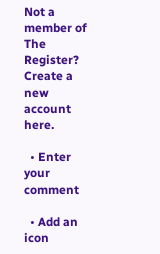Not a member of The Register? Create a new account here.

  • Enter your comment

  • Add an icon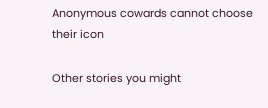Anonymous cowards cannot choose their icon

Other stories you might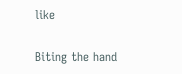like

Biting the hand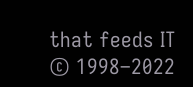that feeds IT © 1998–2022